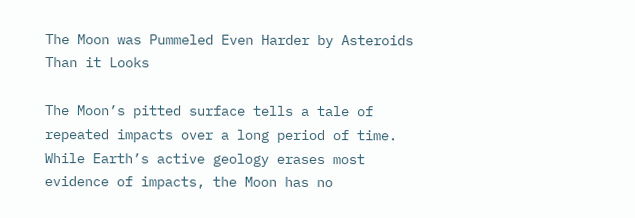The Moon was Pummeled Even Harder by Asteroids Than it Looks

The Moon’s pitted surface tells a tale of repeated impacts over a long period of time. While Earth’s active geology erases most evidence of impacts, the Moon has no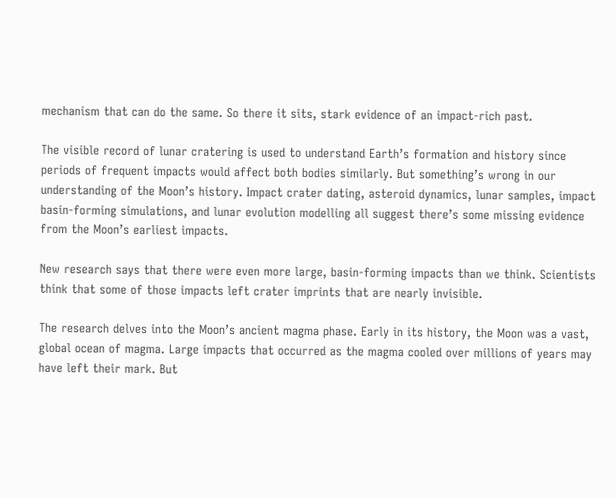mechanism that can do the same. So there it sits, stark evidence of an impact-rich past.

The visible record of lunar cratering is used to understand Earth’s formation and history since periods of frequent impacts would affect both bodies similarly. But something’s wrong in our understanding of the Moon’s history. Impact crater dating, asteroid dynamics, lunar samples, impact basin-forming simulations, and lunar evolution modelling all suggest there’s some missing evidence from the Moon’s earliest impacts.

New research says that there were even more large, basin-forming impacts than we think. Scientists think that some of those impacts left crater imprints that are nearly invisible.

The research delves into the Moon’s ancient magma phase. Early in its history, the Moon was a vast, global ocean of magma. Large impacts that occurred as the magma cooled over millions of years may have left their mark. But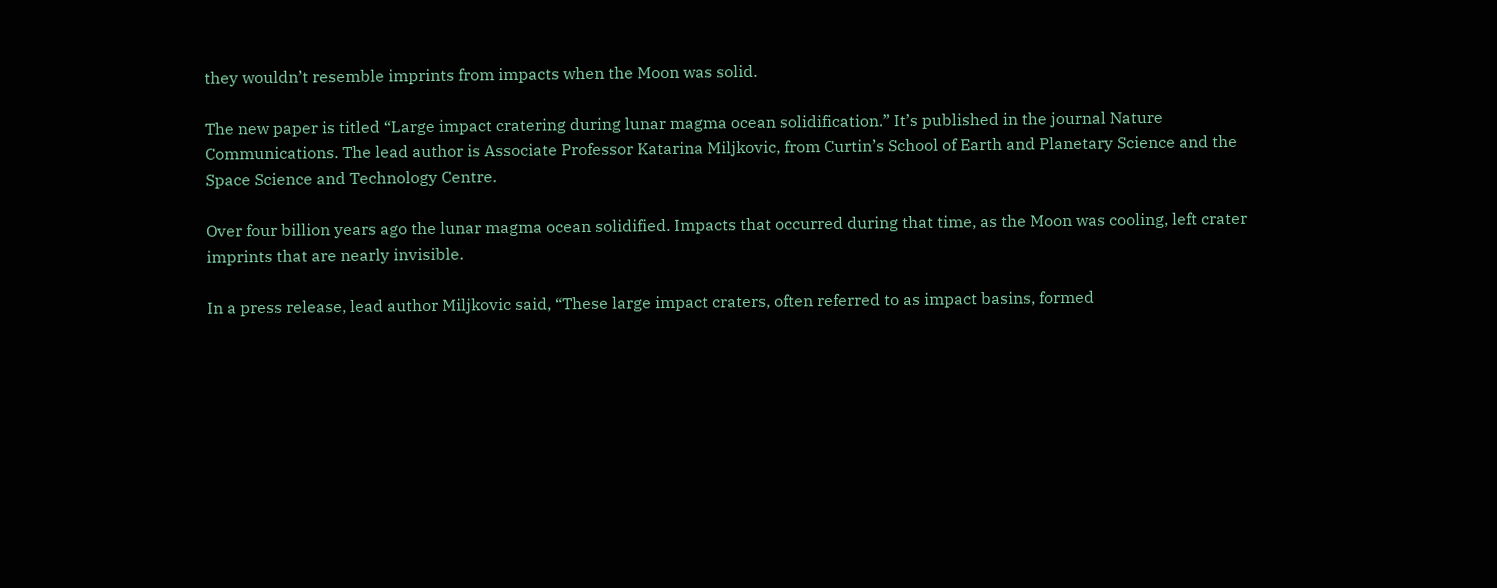they wouldn’t resemble imprints from impacts when the Moon was solid.

The new paper is titled “Large impact cratering during lunar magma ocean solidification.” It’s published in the journal Nature Communications. The lead author is Associate Professor Katarina Miljkovic, from Curtin’s School of Earth and Planetary Science and the Space Science and Technology Centre.

Over four billion years ago the lunar magma ocean solidified. Impacts that occurred during that time, as the Moon was cooling, left crater imprints that are nearly invisible.

In a press release, lead author Miljkovic said, “These large impact craters, often referred to as impact basins, formed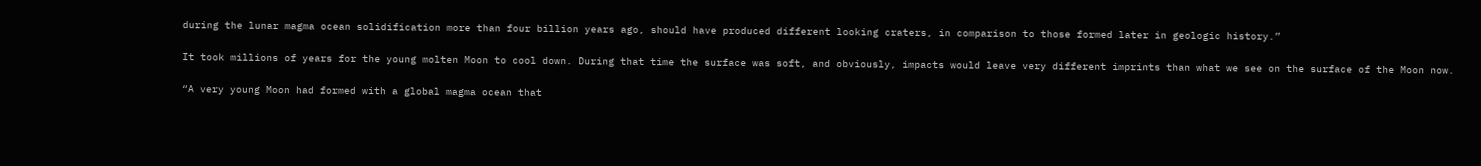during the lunar magma ocean solidification more than four billion years ago, should have produced different looking craters, in comparison to those formed later in geologic history.”

It took millions of years for the young molten Moon to cool down. During that time the surface was soft, and obviously, impacts would leave very different imprints than what we see on the surface of the Moon now.

“A very young Moon had formed with a global magma ocean that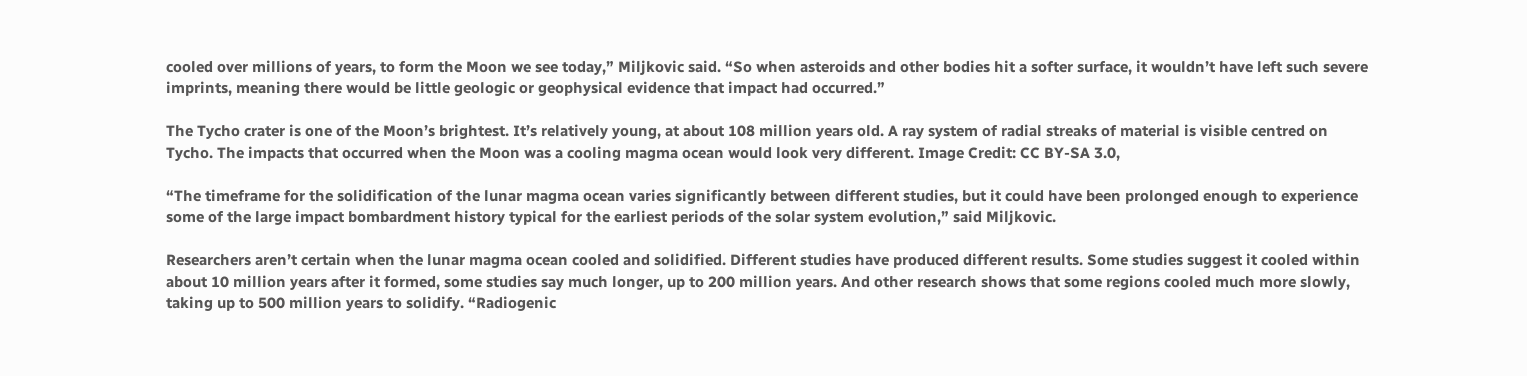cooled over millions of years, to form the Moon we see today,” Miljkovic said. “So when asteroids and other bodies hit a softer surface, it wouldn’t have left such severe imprints, meaning there would be little geologic or geophysical evidence that impact had occurred.”

The Tycho crater is one of the Moon’s brightest. It’s relatively young, at about 108 million years old. A ray system of radial streaks of material is visible centred on Tycho. The impacts that occurred when the Moon was a cooling magma ocean would look very different. Image Credit: CC BY-SA 3.0,

“The timeframe for the solidification of the lunar magma ocean varies significantly between different studies, but it could have been prolonged enough to experience some of the large impact bombardment history typical for the earliest periods of the solar system evolution,” said Miljkovic.

Researchers aren’t certain when the lunar magma ocean cooled and solidified. Different studies have produced different results. Some studies suggest it cooled within about 10 million years after it formed, some studies say much longer, up to 200 million years. And other research shows that some regions cooled much more slowly, taking up to 500 million years to solidify. “Radiogenic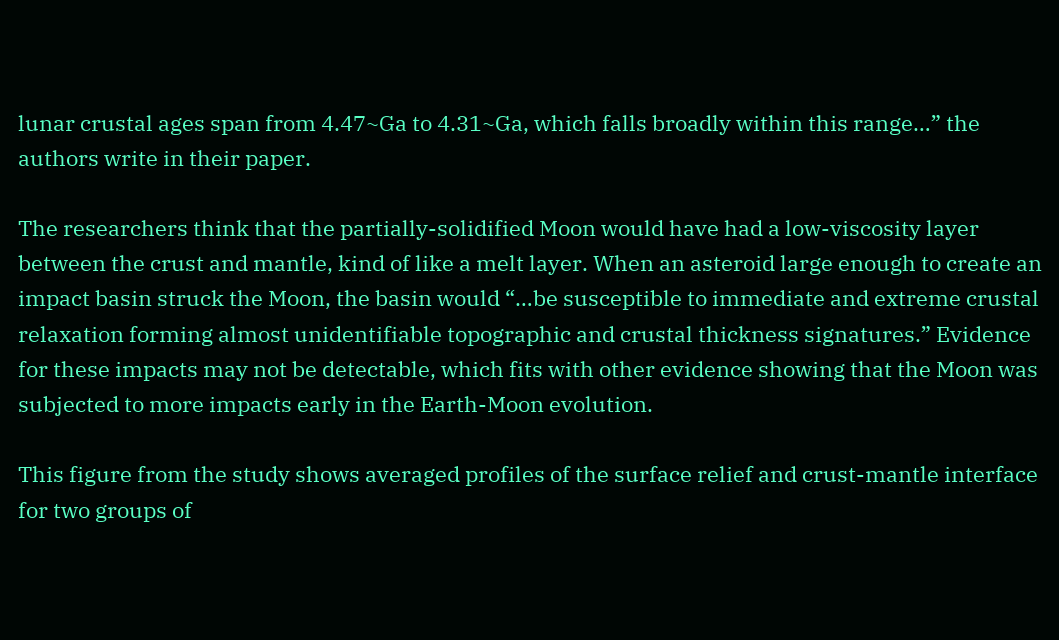lunar crustal ages span from 4.47~Ga to 4.31~Ga, which falls broadly within this range…” the authors write in their paper.

The researchers think that the partially-solidified Moon would have had a low-viscosity layer between the crust and mantle, kind of like a melt layer. When an asteroid large enough to create an impact basin struck the Moon, the basin would “…be susceptible to immediate and extreme crustal relaxation forming almost unidentifiable topographic and crustal thickness signatures.” Evidence for these impacts may not be detectable, which fits with other evidence showing that the Moon was subjected to more impacts early in the Earth-Moon evolution.

This figure from the study shows averaged profiles of the surface relief and crust-mantle interface for two groups of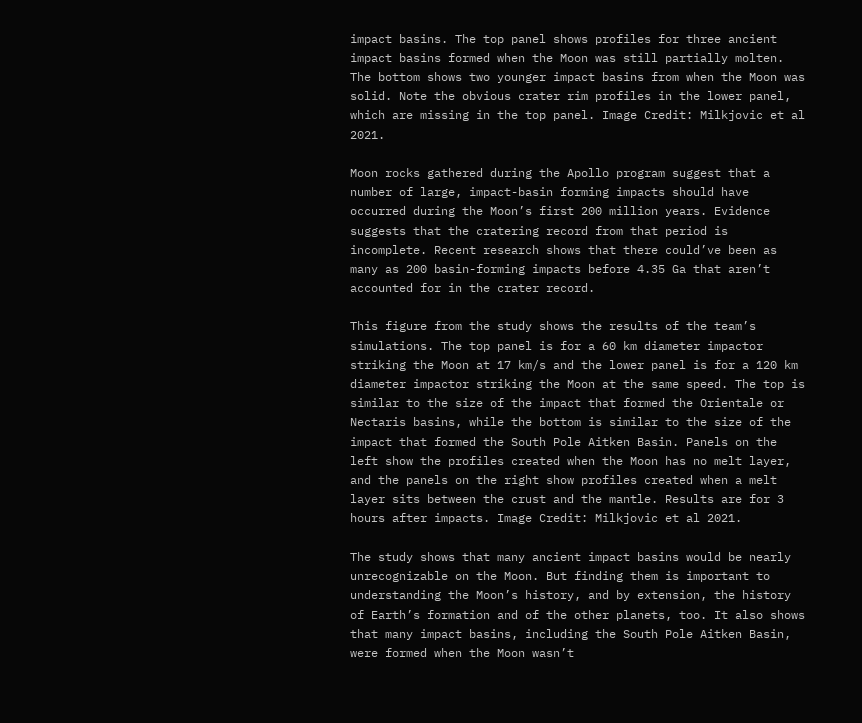impact basins. The top panel shows profiles for three ancient impact basins formed when the Moon was still partially molten. The bottom shows two younger impact basins from when the Moon was solid. Note the obvious crater rim profiles in the lower panel, which are missing in the top panel. Image Credit: Milkjovic et al 2021.

Moon rocks gathered during the Apollo program suggest that a number of large, impact-basin forming impacts should have occurred during the Moon’s first 200 million years. Evidence suggests that the cratering record from that period is incomplete. Recent research shows that there could’ve been as many as 200 basin-forming impacts before 4.35 Ga that aren’t accounted for in the crater record.

This figure from the study shows the results of the team’s simulations. The top panel is for a 60 km diameter impactor striking the Moon at 17 km/s and the lower panel is for a 120 km diameter impactor striking the Moon at the same speed. The top is similar to the size of the impact that formed the Orientale or Nectaris basins, while the bottom is similar to the size of the impact that formed the South Pole Aitken Basin. Panels on the left show the profiles created when the Moon has no melt layer, and the panels on the right show profiles created when a melt layer sits between the crust and the mantle. Results are for 3 hours after impacts. Image Credit: Milkjovic et al 2021.

The study shows that many ancient impact basins would be nearly unrecognizable on the Moon. But finding them is important to understanding the Moon’s history, and by extension, the history of Earth’s formation and of the other planets, too. It also shows that many impact basins, including the South Pole Aitken Basin, were formed when the Moon wasn’t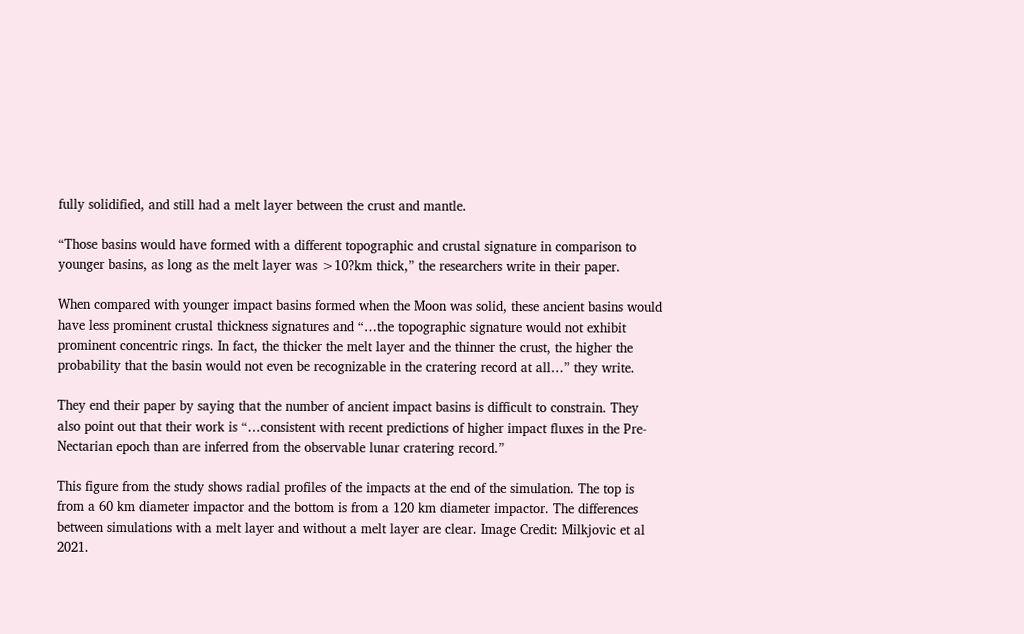fully solidified, and still had a melt layer between the crust and mantle.

“Those basins would have formed with a different topographic and crustal signature in comparison to younger basins, as long as the melt layer was >10?km thick,” the researchers write in their paper.

When compared with younger impact basins formed when the Moon was solid, these ancient basins would have less prominent crustal thickness signatures and “…the topographic signature would not exhibit prominent concentric rings. In fact, the thicker the melt layer and the thinner the crust, the higher the probability that the basin would not even be recognizable in the cratering record at all…” they write.

They end their paper by saying that the number of ancient impact basins is difficult to constrain. They also point out that their work is “…consistent with recent predictions of higher impact fluxes in the Pre-Nectarian epoch than are inferred from the observable lunar cratering record.”

This figure from the study shows radial profiles of the impacts at the end of the simulation. The top is from a 60 km diameter impactor and the bottom is from a 120 km diameter impactor. The differences between simulations with a melt layer and without a melt layer are clear. Image Credit: Milkjovic et al 2021.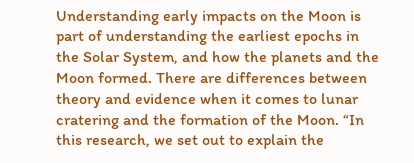Understanding early impacts on the Moon is part of understanding the earliest epochs in the Solar System, and how the planets and the Moon formed. There are differences between theory and evidence when it comes to lunar cratering and the formation of the Moon. “In this research, we set out to explain the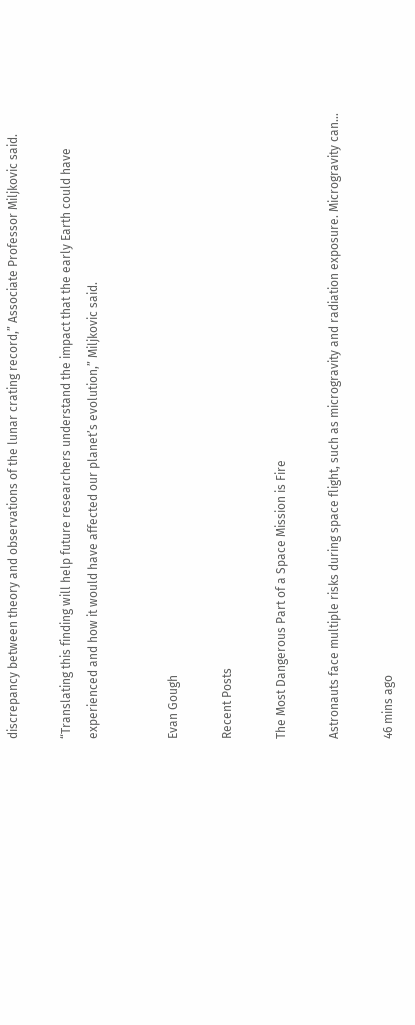discrepancy between theory and observations of the lunar crating record,” Associate Professor Miljkovic said.

“Translating this finding will help future researchers understand the impact that the early Earth could have experienced and how it would have affected our planet’s evolution,” Miljkovic said.


Evan Gough

Recent Posts

The Most Dangerous Part of a Space Mission is Fire

Astronauts face multiple risks during space flight, such as microgravity and radiation exposure. Microgravity can…

46 mins ago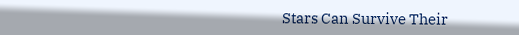Stars Can Survive Their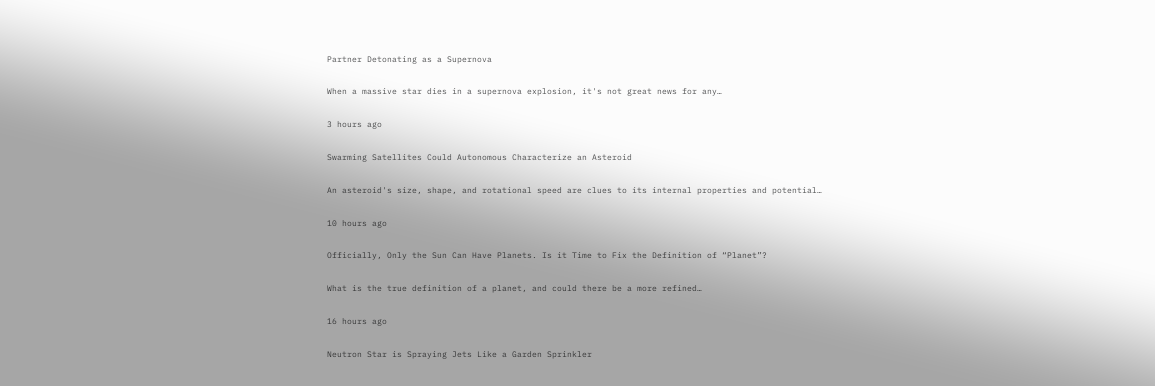Partner Detonating as a Supernova

When a massive star dies in a supernova explosion, it's not great news for any…

3 hours ago

Swarming Satellites Could Autonomous Characterize an Asteroid

An asteroid's size, shape, and rotational speed are clues to its internal properties and potential…

10 hours ago

Officially, Only the Sun Can Have Planets. Is it Time to Fix the Definition of “Planet”?

What is the true definition of a planet, and could there be a more refined…

16 hours ago

Neutron Star is Spraying Jets Like a Garden Sprinkler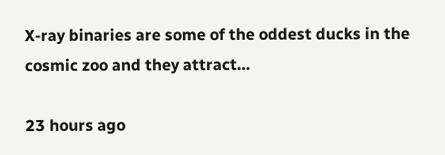X-ray binaries are some of the oddest ducks in the cosmic zoo and they attract…

23 hours ago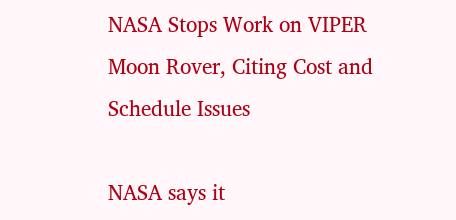NASA Stops Work on VIPER Moon Rover, Citing Cost and Schedule Issues

NASA says it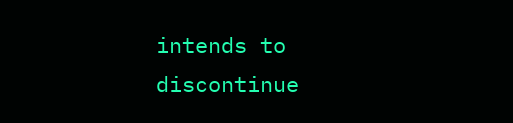intends to discontinue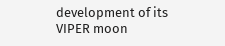development of its VIPER moon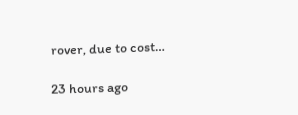rover, due to cost…

23 hours ago